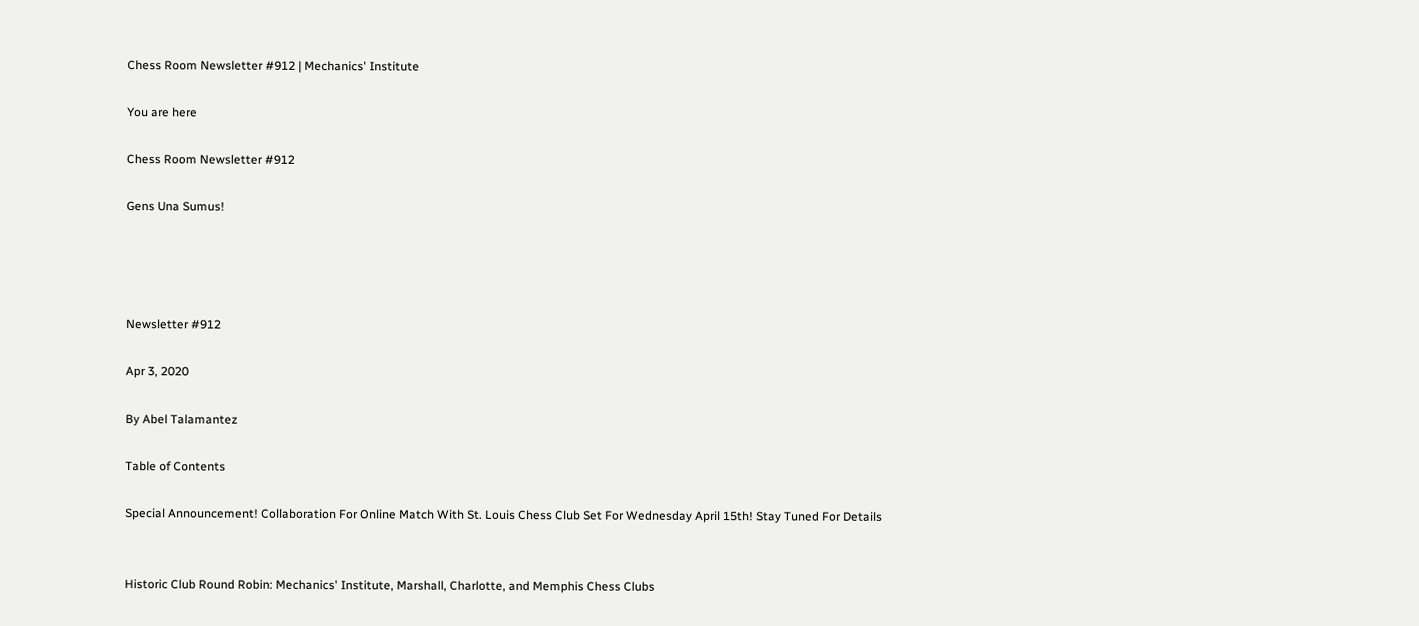Chess Room Newsletter #912 | Mechanics' Institute

You are here

Chess Room Newsletter #912

Gens Una Sumus!




Newsletter #912

Apr 3, 2020

By Abel Talamantez

Table of Contents

Special Announcement! Collaboration For Online Match With St. Louis Chess Club Set For Wednesday April 15th! Stay Tuned For Details


Historic Club Round Robin: Mechanics' Institute, Marshall, Charlotte, and Memphis Chess Clubs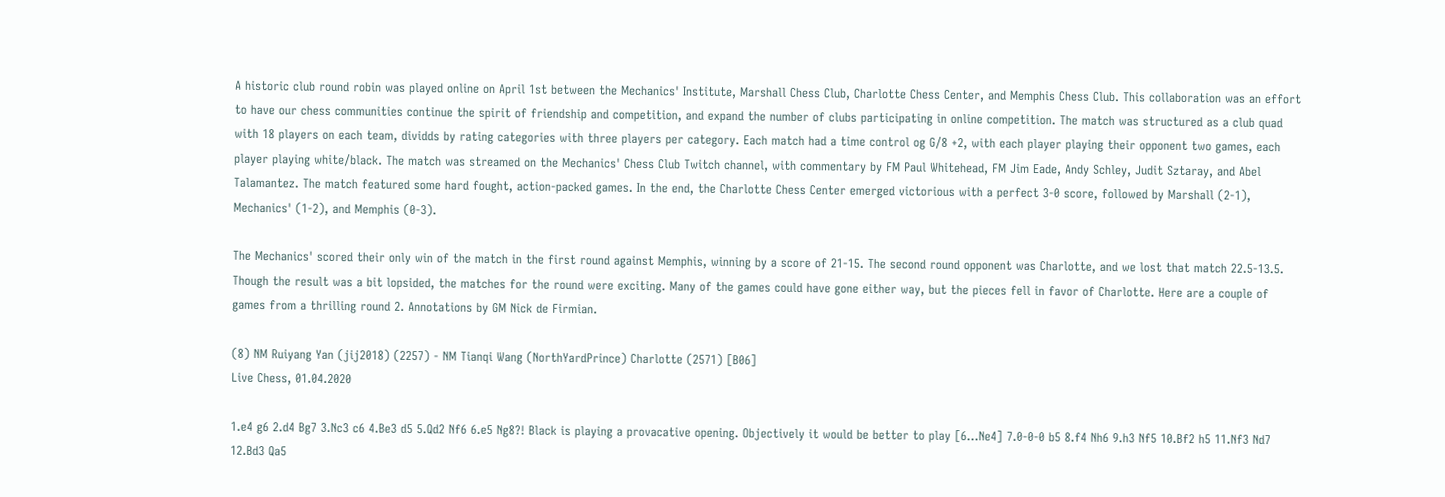A historic club round robin was played online on April 1st between the Mechanics' Institute, Marshall Chess Club, Charlotte Chess Center, and Memphis Chess Club. This collaboration was an effort to have our chess communities continue the spirit of friendship and competition, and expand the number of clubs participating in online competition. The match was structured as a club quad with 18 players on each team, dividds by rating categories with three players per category. Each match had a time control og G/8 +2, with each player playing their opponent two games, each player playing white/black. The match was streamed on the Mechanics' Chess Club Twitch channel, with commentary by FM Paul Whitehead, FM Jim Eade, Andy Schley, Judit Sztaray, and Abel Talamantez. The match featured some hard fought, action-packed games. In the end, the Charlotte Chess Center emerged victorious with a perfect 3-0 score, followed by Marshall (2-1), Mechanics' (1-2), and Memphis (0-3).

The Mechanics' scored their only win of the match in the first round against Memphis, winning by a score of 21-15. The second round opponent was Charlotte, and we lost that match 22.5-13.5. Though the result was a bit lopsided, the matches for the round were exciting. Many of the games could have gone either way, but the pieces fell in favor of Charlotte. Here are a couple of games from a thrilling round 2. Annotations by GM Nick de Firmian.

(8) NM Ruiyang Yan (jij2018) (2257) - NM Tianqi Wang (NorthYardPrince) Charlotte (2571) [B06]
Live Chess, 01.04.2020

1.e4 g6 2.d4 Bg7 3.Nc3 c6 4.Be3 d5 5.Qd2 Nf6 6.e5 Ng8?! Black is playing a provacative opening. Objectively it would be better to play [6...Ne4] 7.0-0-0 b5 8.f4 Nh6 9.h3 Nf5 10.Bf2 h5 11.Nf3 Nd7 12.Bd3 Qa5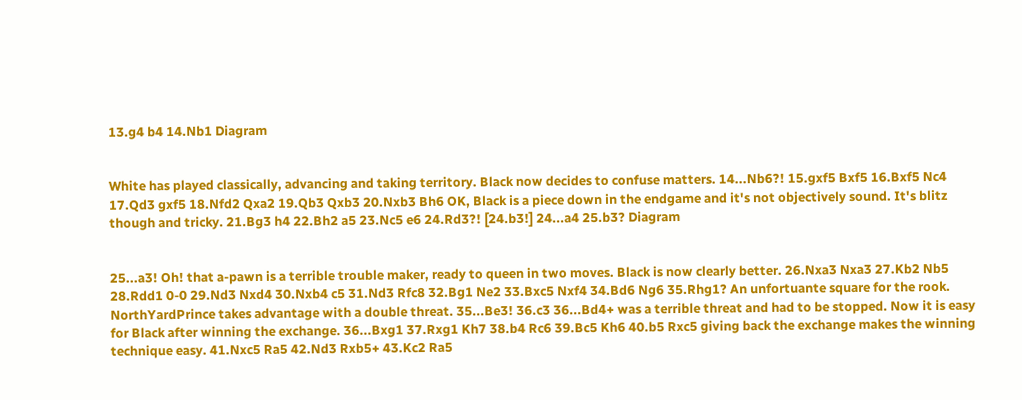13.g4 b4 14.Nb1 Diagram


White has played classically, advancing and taking territory. Black now decides to confuse matters. 14...Nb6?! 15.gxf5 Bxf5 16.Bxf5 Nc4 17.Qd3 gxf5 18.Nfd2 Qxa2 19.Qb3 Qxb3 20.Nxb3 Bh6 OK, Black is a piece down in the endgame and it's not objectively sound. It's blitz though and tricky. 21.Bg3 h4 22.Bh2 a5 23.Nc5 e6 24.Rd3?! [24.b3!] 24...a4 25.b3? Diagram


25...a3! Oh! that a-pawn is a terrible trouble maker, ready to queen in two moves. Black is now clearly better. 26.Nxa3 Nxa3 27.Kb2 Nb5 28.Rdd1 0-0 29.Nd3 Nxd4 30.Nxb4 c5 31.Nd3 Rfc8 32.Bg1 Ne2 33.Bxc5 Nxf4 34.Bd6 Ng6 35.Rhg1? An unfortuante square for the rook. NorthYardPrince takes advantage with a double threat. 35...Be3! 36.c3 36...Bd4+ was a terrible threat and had to be stopped. Now it is easy for Black after winning the exchange. 36...Bxg1 37.Rxg1 Kh7 38.b4 Rc6 39.Bc5 Kh6 40.b5 Rxc5 giving back the exchange makes the winning technique easy. 41.Nxc5 Ra5 42.Nd3 Rxb5+ 43.Kc2 Ra5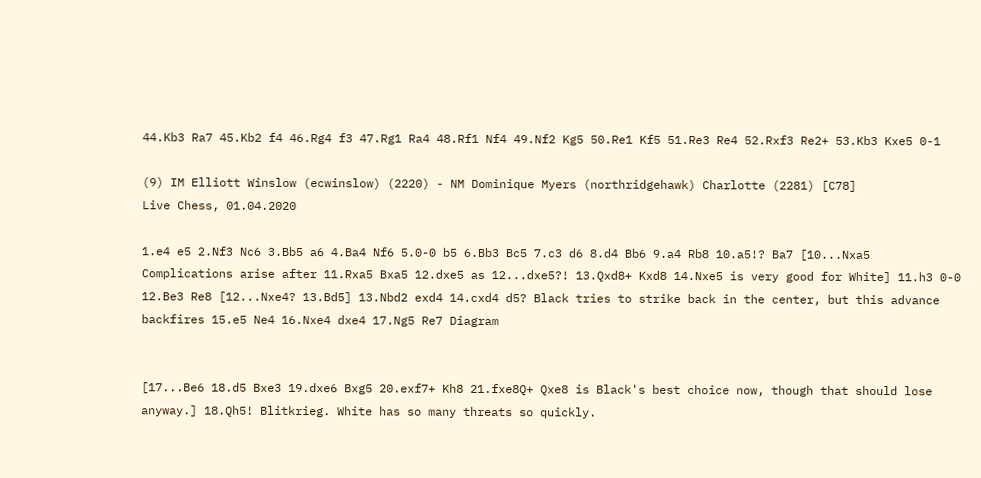44.Kb3 Ra7 45.Kb2 f4 46.Rg4 f3 47.Rg1 Ra4 48.Rf1 Nf4 49.Nf2 Kg5 50.Re1 Kf5 51.Re3 Re4 52.Rxf3 Re2+ 53.Kb3 Kxe5 0-1

(9) IM Elliott Winslow (ecwinslow) (2220) - NM Dominique Myers (northridgehawk) Charlotte (2281) [C78]
Live Chess, 01.04.2020

1.e4 e5 2.Nf3 Nc6 3.Bb5 a6 4.Ba4 Nf6 5.0-0 b5 6.Bb3 Bc5 7.c3 d6 8.d4 Bb6 9.a4 Rb8 10.a5!? Ba7 [10...Nxa5 Complications arise after 11.Rxa5 Bxa5 12.dxe5 as 12...dxe5?! 13.Qxd8+ Kxd8 14.Nxe5 is very good for White] 11.h3 0-0 12.Be3 Re8 [12...Nxe4? 13.Bd5] 13.Nbd2 exd4 14.cxd4 d5? Black tries to strike back in the center, but this advance backfires 15.e5 Ne4 16.Nxe4 dxe4 17.Ng5 Re7 Diagram


[17...Be6 18.d5 Bxe3 19.dxe6 Bxg5 20.exf7+ Kh8 21.fxe8Q+ Qxe8 is Black's best choice now, though that should lose anyway.] 18.Qh5! Blitkrieg. White has so many threats so quickly.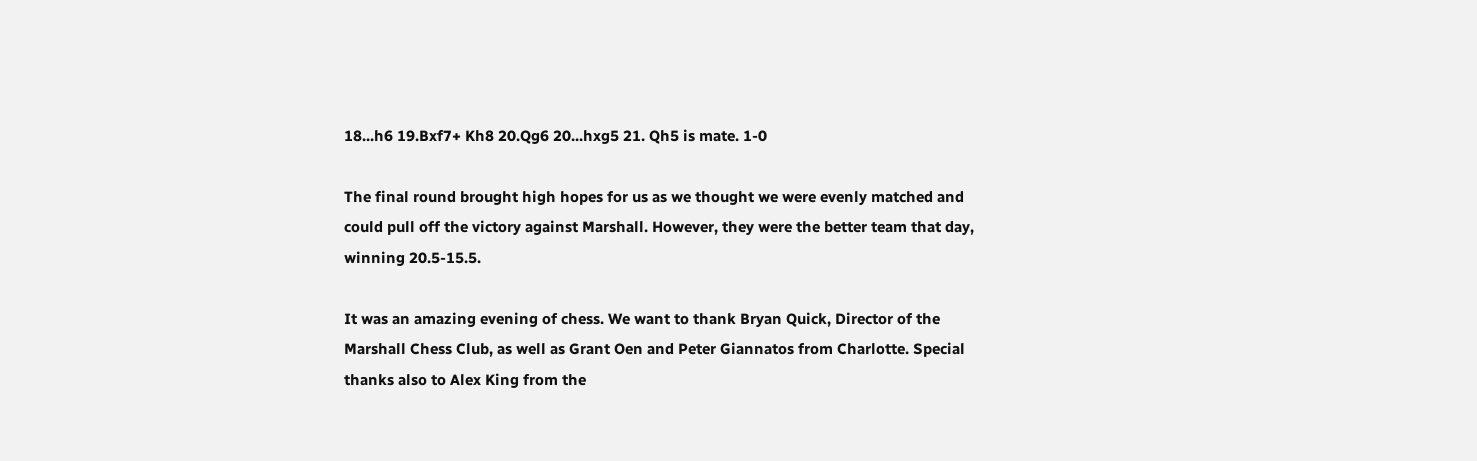18...h6 19.Bxf7+ Kh8 20.Qg6 20...hxg5 21. Qh5 is mate. 1-0

The final round brought high hopes for us as we thought we were evenly matched and could pull off the victory against Marshall. However, they were the better team that day, winning 20.5-15.5.

It was an amazing evening of chess. We want to thank Bryan Quick, Director of the Marshall Chess Club, as well as Grant Oen and Peter Giannatos from Charlotte. Special thanks also to Alex King from the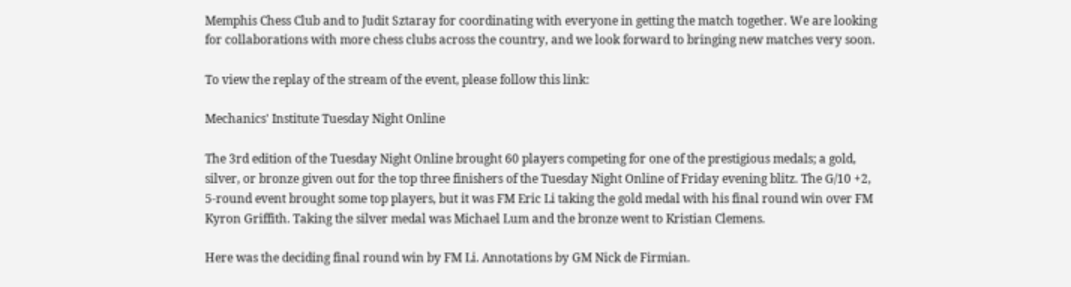Memphis Chess Club and to Judit Sztaray for coordinating with everyone in getting the match together. We are looking for collaborations with more chess clubs across the country, and we look forward to bringing new matches very soon.

To view the replay of the stream of the event, please follow this link:

Mechanics' Institute Tuesday Night Online

The 3rd edition of the Tuesday Night Online brought 60 players competing for one of the prestigious medals; a gold, silver, or bronze given out for the top three finishers of the Tuesday Night Online of Friday evening blitz. The G/10 +2, 5-round event brought some top players, but it was FM Eric Li taking the gold medal with his final round win over FM Kyron Griffith. Taking the silver medal was Michael Lum and the bronze went to Kristian Clemens.

Here was the deciding final round win by FM Li. Annotations by GM Nick de Firmian.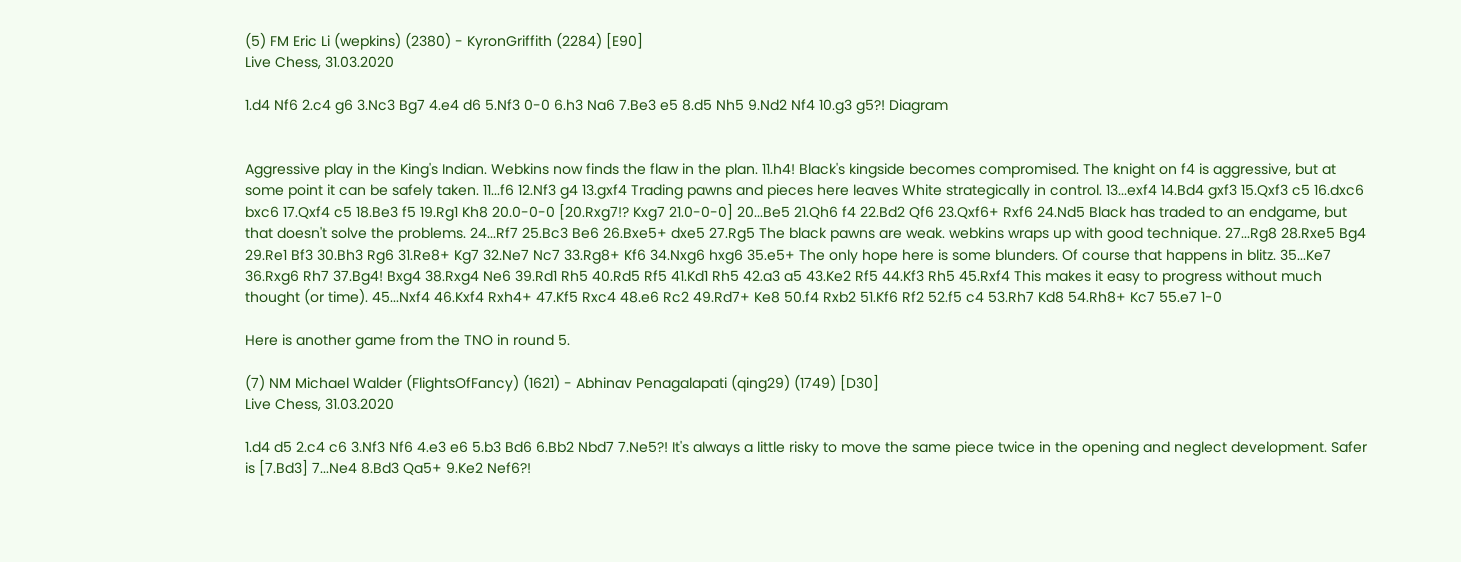(5) FM Eric Li (wepkins) (2380) - KyronGriffith (2284) [E90]
Live Chess, 31.03.2020

1.d4 Nf6 2.c4 g6 3.Nc3 Bg7 4.e4 d6 5.Nf3 0-0 6.h3 Na6 7.Be3 e5 8.d5 Nh5 9.Nd2 Nf4 10.g3 g5?! Diagram


Aggressive play in the King's Indian. Webkins now finds the flaw in the plan. 11.h4! Black's kingside becomes compromised. The knight on f4 is aggressive, but at some point it can be safely taken. 11...f6 12.Nf3 g4 13.gxf4 Trading pawns and pieces here leaves White strategically in control. 13...exf4 14.Bd4 gxf3 15.Qxf3 c5 16.dxc6 bxc6 17.Qxf4 c5 18.Be3 f5 19.Rg1 Kh8 20.0-0-0 [20.Rxg7!? Kxg7 21.0-0-0] 20...Be5 21.Qh6 f4 22.Bd2 Qf6 23.Qxf6+ Rxf6 24.Nd5 Black has traded to an endgame, but that doesn't solve the problems. 24...Rf7 25.Bc3 Be6 26.Bxe5+ dxe5 27.Rg5 The black pawns are weak. webkins wraps up with good technique. 27...Rg8 28.Rxe5 Bg4 29.Re1 Bf3 30.Bh3 Rg6 31.Re8+ Kg7 32.Ne7 Nc7 33.Rg8+ Kf6 34.Nxg6 hxg6 35.e5+ The only hope here is some blunders. Of course that happens in blitz. 35...Ke7 36.Rxg6 Rh7 37.Bg4! Bxg4 38.Rxg4 Ne6 39.Rd1 Rh5 40.Rd5 Rf5 41.Kd1 Rh5 42.a3 a5 43.Ke2 Rf5 44.Kf3 Rh5 45.Rxf4 This makes it easy to progress without much thought (or time). 45...Nxf4 46.Kxf4 Rxh4+ 47.Kf5 Rxc4 48.e6 Rc2 49.Rd7+ Ke8 50.f4 Rxb2 51.Kf6 Rf2 52.f5 c4 53.Rh7 Kd8 54.Rh8+ Kc7 55.e7 1-0

Here is another game from the TNO in round 5.

(7) NM Michael Walder (FlightsOfFancy) (1621) - Abhinav Penagalapati (qing29) (1749) [D30]
Live Chess, 31.03.2020

1.d4 d5 2.c4 c6 3.Nf3 Nf6 4.e3 e6 5.b3 Bd6 6.Bb2 Nbd7 7.Ne5?! It's always a little risky to move the same piece twice in the opening and neglect development. Safer is [7.Bd3] 7...Ne4 8.Bd3 Qa5+ 9.Ke2 Nef6?!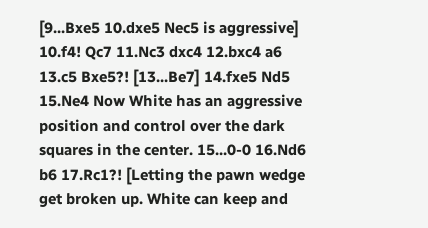[9...Bxe5 10.dxe5 Nec5 is aggressive] 10.f4! Qc7 11.Nc3 dxc4 12.bxc4 a6 13.c5 Bxe5?! [13...Be7] 14.fxe5 Nd5 15.Ne4 Now White has an aggressive position and control over the dark squares in the center. 15...0-0 16.Nd6 b6 17.Rc1?! [Letting the pawn wedge get broken up. White can keep and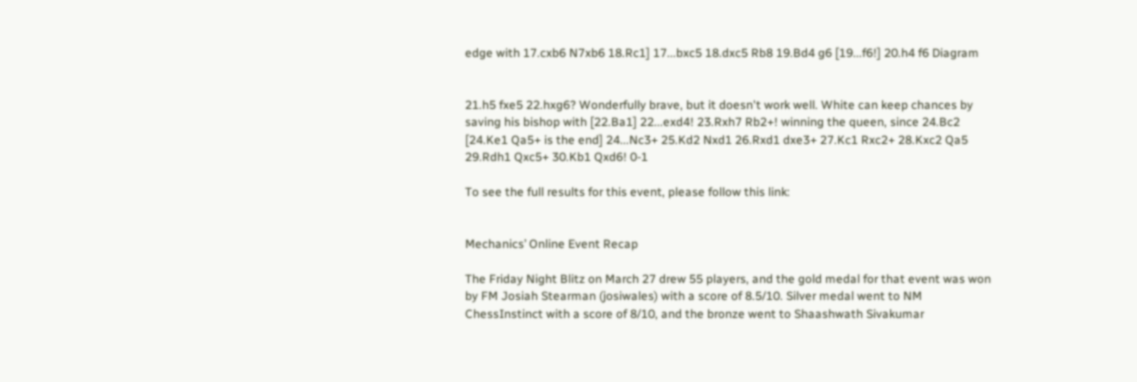edge with 17.cxb6 N7xb6 18.Rc1] 17...bxc5 18.dxc5 Rb8 19.Bd4 g6 [19...f6!] 20.h4 f6 Diagram


21.h5 fxe5 22.hxg6? Wonderfully brave, but it doesn't work well. White can keep chances by saving his bishop with [22.Ba1] 22...exd4! 23.Rxh7 Rb2+! winning the queen, since 24.Bc2 [24.Ke1 Qa5+ is the end] 24...Nc3+ 25.Kd2 Nxd1 26.Rxd1 dxe3+ 27.Kc1 Rxc2+ 28.Kxc2 Qa5 29.Rdh1 Qxc5+ 30.Kb1 Qxd6! 0-1

To see the full results for this event, please follow this link:


Mechanics’ Online Event Recap

The Friday Night Blitz on March 27 drew 55 players, and the gold medal for that event was won by FM Josiah Stearman (josiwales) with a score of 8.5/10. Silver medal went to NM ChessInstinct with a score of 8/10, and the bronze went to Shaashwath Sivakumar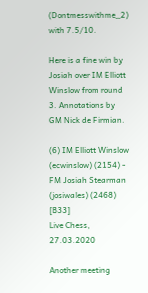(Dontmesswithme_2) with 7.5/10.

Here is a fine win by Josiah over IM Elliott Winslow from round 3. Annotations by GM Nick de Firmian.

(6) IM Elliott Winslow (ecwinslow) (2154) - FM Josiah Stearman (josiwales) (2468) [B33]
Live Chess, 27.03.2020

Another meeting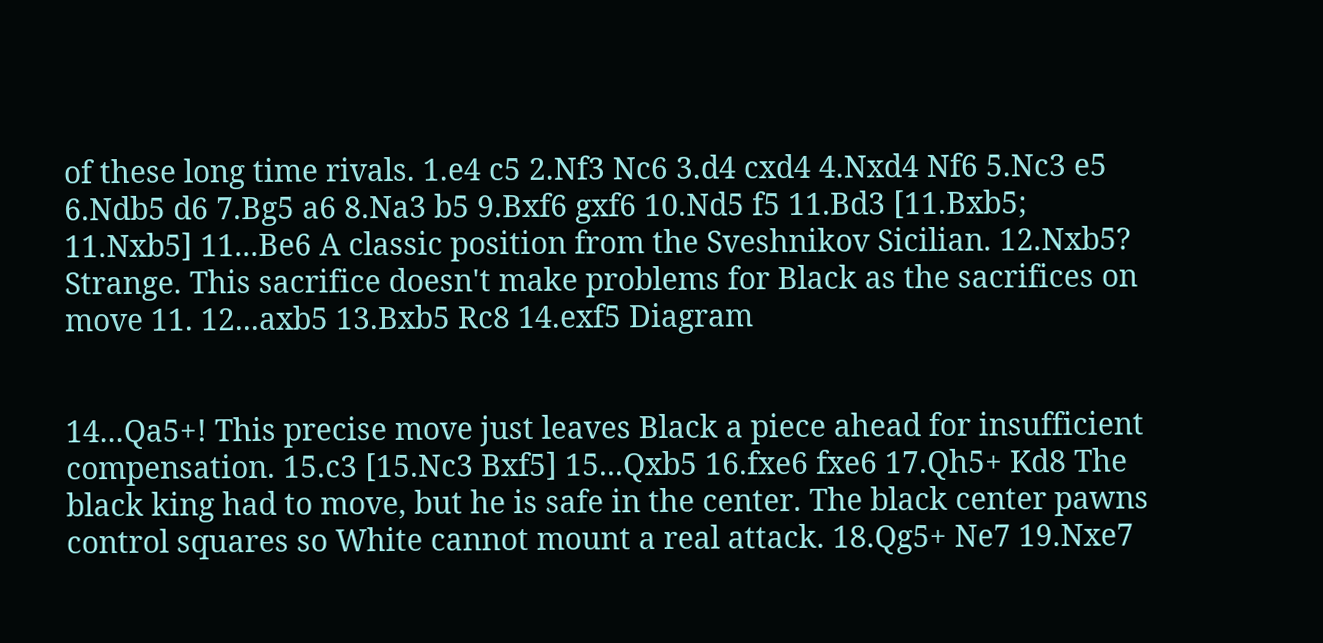of these long time rivals. 1.e4 c5 2.Nf3 Nc6 3.d4 cxd4 4.Nxd4 Nf6 5.Nc3 e5 6.Ndb5 d6 7.Bg5 a6 8.Na3 b5 9.Bxf6 gxf6 10.Nd5 f5 11.Bd3 [11.Bxb5; 11.Nxb5] 11...Be6 A classic position from the Sveshnikov Sicilian. 12.Nxb5? Strange. This sacrifice doesn't make problems for Black as the sacrifices on move 11. 12...axb5 13.Bxb5 Rc8 14.exf5 Diagram


14...Qa5+! This precise move just leaves Black a piece ahead for insufficient compensation. 15.c3 [15.Nc3 Bxf5] 15...Qxb5 16.fxe6 fxe6 17.Qh5+ Kd8 The black king had to move, but he is safe in the center. The black center pawns control squares so White cannot mount a real attack. 18.Qg5+ Ne7 19.Nxe7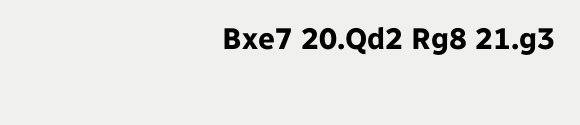Bxe7 20.Qd2 Rg8 21.g3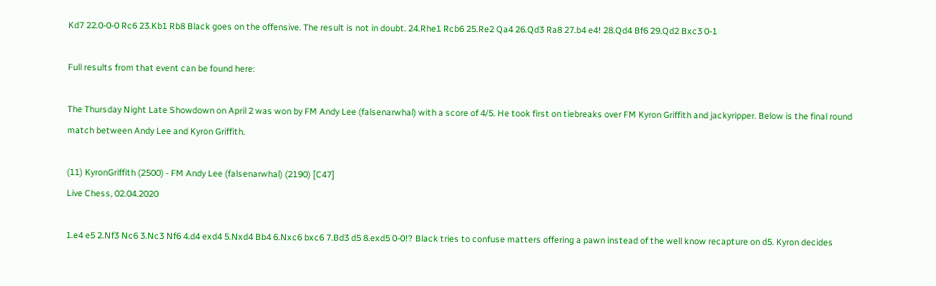Kd7 22.0-0-0 Rc6 23.Kb1 Rb8 Black goes on the offensive. The result is not in doubt. 24.Rhe1 Rcb6 25.Re2 Qa4 26.Qd3 Ra8 27.b4 e4! 28.Qd4 Bf6 29.Qd2 Bxc3 0-1

Full results from that event can be found here:

The Thursday Night Late Showdown on April 2 was won by FM Andy Lee (falsenarwhal) with a score of 4/5. He took first on tiebreaks over FM Kyron Griffith and jackyripper. Below is the final round match between Andy Lee and Kyron Griffith.

(11) KyronGriffith (2500) - FM Andy Lee (falsenarwhal) (2190) [C47]
Live Chess, 02.04.2020

1.e4 e5 2.Nf3 Nc6 3.Nc3 Nf6 4.d4 exd4 5.Nxd4 Bb4 6.Nxc6 bxc6 7.Bd3 d5 8.exd5 0-0!? Black tries to confuse matters offering a pawn instead of the well know recapture on d5. Kyron decides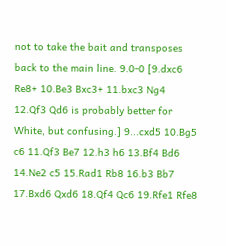not to take the bait and transposes back to the main line. 9.0-0 [9.dxc6 Re8+ 10.Be3 Bxc3+ 11.bxc3 Ng4 12.Qf3 Qd6 is probably better for White, but confusing.] 9...cxd5 10.Bg5 c6 11.Qf3 Be7 12.h3 h6 13.Bf4 Bd6 14.Ne2 c5 15.Rad1 Rb8 16.b3 Bb7 17.Bxd6 Qxd6 18.Qf4 Qc6 19.Rfe1 Rfe8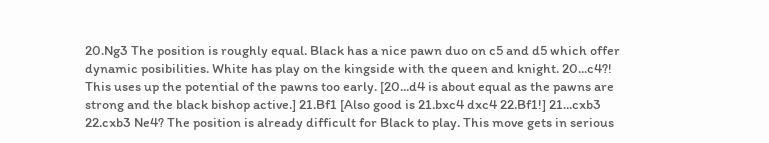20.Ng3 The position is roughly equal. Black has a nice pawn duo on c5 and d5 which offer dynamic posibilities. White has play on the kingside with the queen and knight. 20...c4?! This uses up the potential of the pawns too early. [20...d4 is about equal as the pawns are strong and the black bishop active.] 21.Bf1 [Also good is 21.bxc4 dxc4 22.Bf1!] 21...cxb3 22.cxb3 Ne4? The position is already difficult for Black to play. This move gets in serious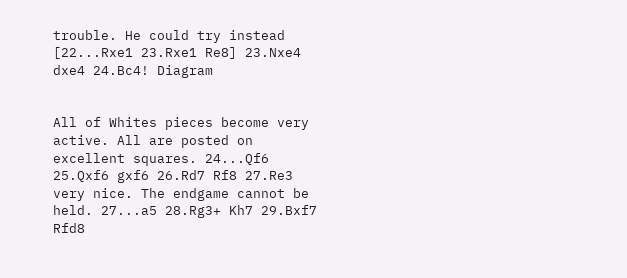trouble. He could try instead [22...Rxe1 23.Rxe1 Re8] 23.Nxe4 dxe4 24.Bc4! Diagram


All of Whites pieces become very active. All are posted on excellent squares. 24...Qf6 25.Qxf6 gxf6 26.Rd7 Rf8 27.Re3 very nice. The endgame cannot be held. 27...a5 28.Rg3+ Kh7 29.Bxf7 Rfd8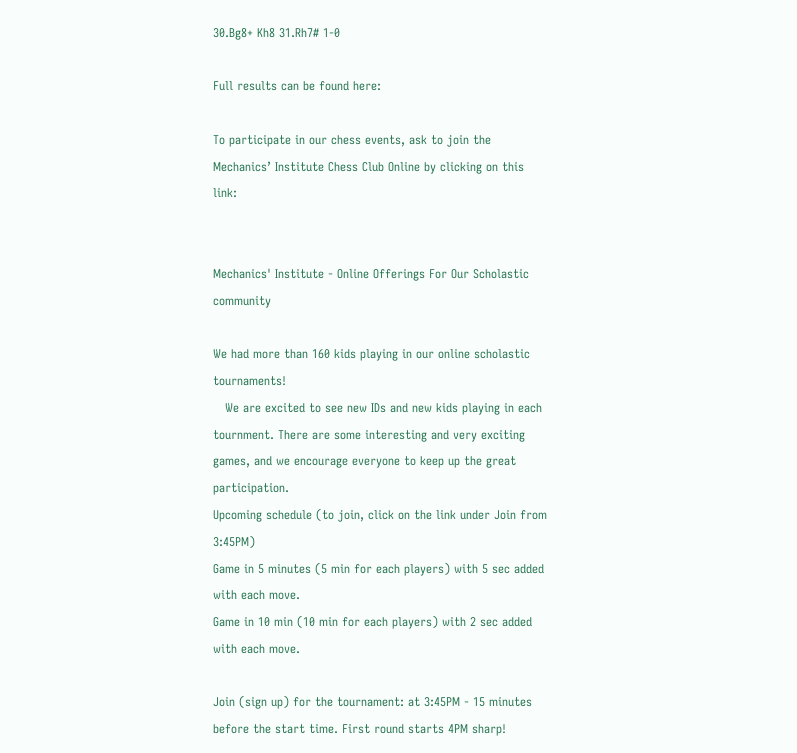30.Bg8+ Kh8 31.Rh7# 1-0

Full results can be found here:

To participate in our chess events, ask to join the Mechanics’ Institute Chess Club Online by clicking on this link:


Mechanics' Institute - Online Offerings For Our Scholastic community

We had more than 160 kids playing in our online scholastic tournaments!
   We are excited to see new IDs and new kids playing in each tournment. There are some interesting and very exciting games, and we encourage everyone to keep up the great participation.
Upcoming schedule (to join, click on the link under Join from 3:45PM)
Game in 5 minutes (5 min for each players) with 5 sec added with each move.
Game in 10 min (10 min for each players) with 2 sec added with each move.

Join (sign up) for the tournament: at 3:45PM - 15 minutes before the start time. First round starts 4PM sharp!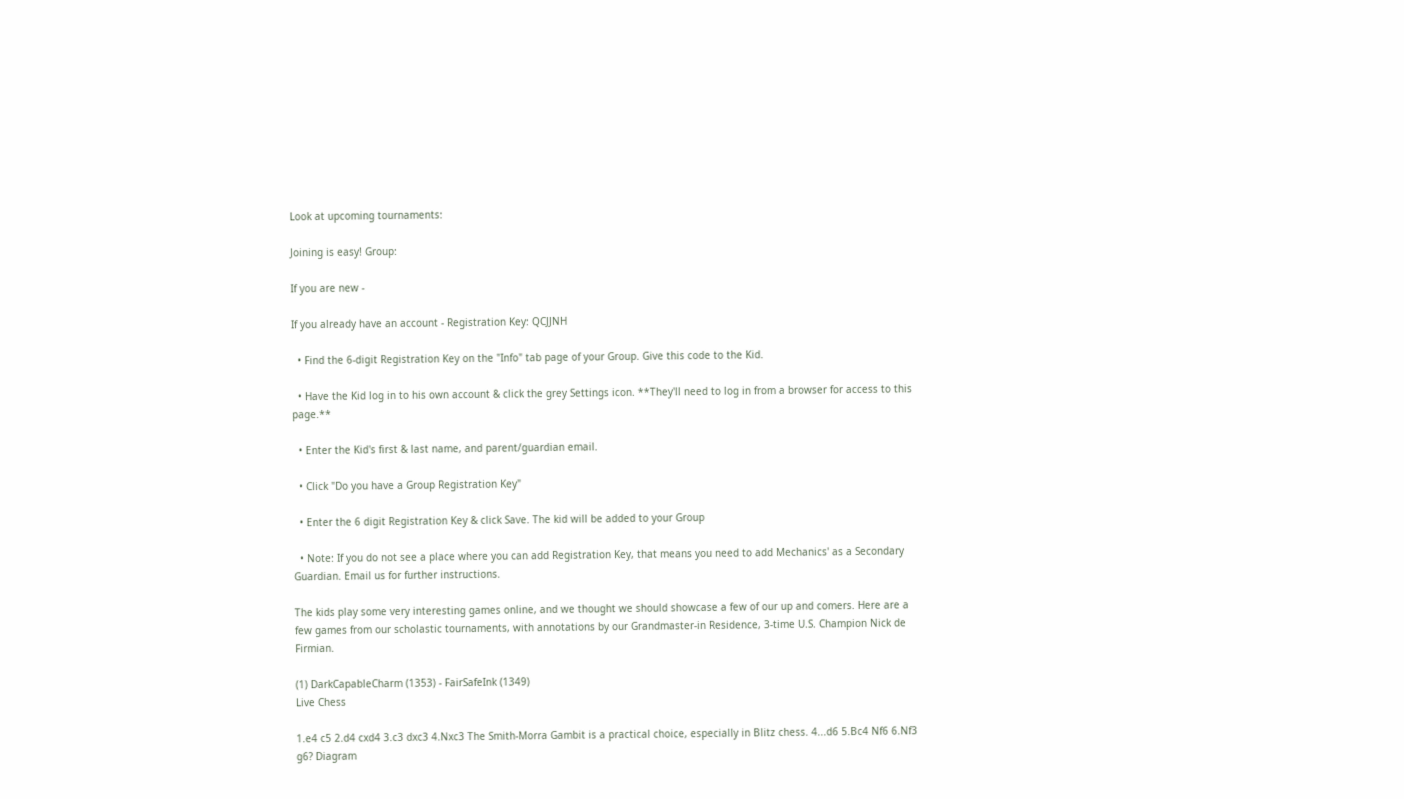Look at upcoming tournaments:

Joining is easy! Group:

If you are new -

If you already have an account - Registration Key: QCJJNH

  • Find the 6-digit Registration Key on the "Info" tab page of your Group. Give this code to the Kid.

  • Have the Kid log in to his own account & click the grey Settings icon. **They'll need to log in from a browser for access to this page.**

  • Enter the Kid's first & last name, and parent/guardian email.

  • Click "Do you have a Group Registration Key"

  • Enter the 6 digit Registration Key & click Save. The kid will be added to your Group

  • Note: If you do not see a place where you can add Registration Key, that means you need to add Mechanics' as a Secondary Guardian. Email us for further instructions.

The kids play some very interesting games online, and we thought we should showcase a few of our up and comers. Here are a few games from our scholastic tournaments, with annotations by our Grandmaster-in Residence, 3-time U.S. Champion Nick de Firmian.

(1) DarkCapableCharm (1353) - FairSafeInk (1349)
Live Chess

1.e4 c5 2.d4 cxd4 3.c3 dxc3 4.Nxc3 The Smith-Morra Gambit is a practical choice, especially in Blitz chess. 4...d6 5.Bc4 Nf6 6.Nf3 g6? Diagram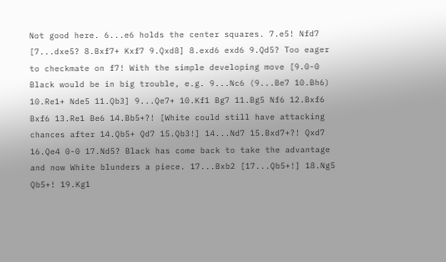Not good here. 6...e6 holds the center squares. 7.e5! Nfd7 [7...dxe5? 8.Bxf7+ Kxf7 9.Qxd8] 8.exd6 exd6 9.Qd5? Too eager to checkmate on f7! With the simple developing move [9.0-0 Black would be in big trouble, e.g. 9...Nc6 (9...Be7 10.Bh6) 10.Re1+ Nde5 11.Qb3] 9...Qe7+ 10.Kf1 Bg7 11.Bg5 Nf6 12.Bxf6 Bxf6 13.Re1 Be6 14.Bb5+?! [White could still have attacking chances after 14.Qb5+ Qd7 15.Qb3!] 14...Nd7 15.Bxd7+?! Qxd7 16.Qe4 0-0 17.Nd5? Black has come back to take the advantage and now White blunders a piece. 17...Bxb2 [17...Qb5+!] 18.Ng5 Qb5+! 19.Kg1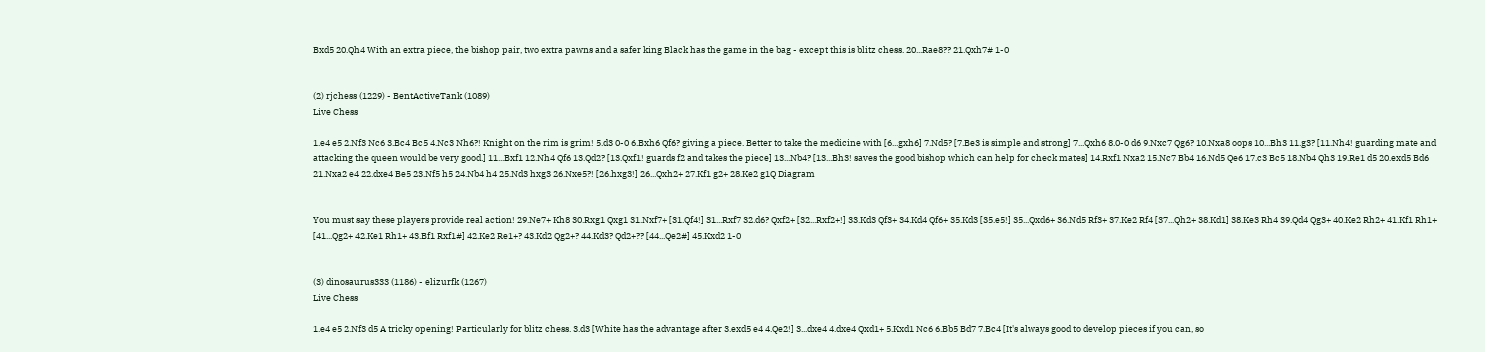Bxd5 20.Qh4 With an extra piece, the bishop pair, two extra pawns and a safer king Black has the game in the bag - except this is blitz chess. 20...Rae8?? 21.Qxh7# 1-0


(2) rjchess (1229) - BentActiveTank (1089)
Live Chess

1.e4 e5 2.Nf3 Nc6 3.Bc4 Bc5 4.Nc3 Nh6?! Knight on the rim is grim! 5.d3 0-0 6.Bxh6 Qf6? giving a piece. Better to take the medicine with [6...gxh6] 7.Nd5? [7.Be3 is simple and strong] 7...Qxh6 8.0-0 d6 9.Nxc7 Qg6? 10.Nxa8 oops 10...Bh3 11.g3? [11.Nh4! guarding mate and attacking the queen would be very good.] 11...Bxf1 12.Nh4 Qf6 13.Qd2? [13.Qxf1! guards f2 and takes the piece] 13...Nb4? [13...Bh3! saves the good bishop which can help for check mates] 14.Rxf1 Nxa2 15.Nc7 Bb4 16.Nd5 Qe6 17.c3 Bc5 18.Nb4 Qh3 19.Re1 d5 20.exd5 Bd6 21.Nxa2 e4 22.dxe4 Be5 23.Nf5 h5 24.Nb4 h4 25.Nd3 hxg3 26.Nxe5?! [26.hxg3!] 26...Qxh2+ 27.Kf1 g2+ 28.Ke2 g1Q Diagram


You must say these players provide real action! 29.Ne7+ Kh8 30.Rxg1 Qxg1 31.Nxf7+ [31.Qf4!] 31...Rxf7 32.d6? Qxf2+ [32...Rxf2+!] 33.Kd3 Qf3+ 34.Kd4 Qf6+ 35.Kd3 [35.e5!] 35...Qxd6+ 36.Nd5 Rf3+ 37.Ke2 Rf4 [37...Qh2+ 38.Kd1] 38.Ke3 Rh4 39.Qd4 Qg3+ 40.Ke2 Rh2+ 41.Kf1 Rh1+ [41...Qg2+ 42.Ke1 Rh1+ 43.Bf1 Rxf1#] 42.Ke2 Re1+? 43.Kd2 Qg2+? 44.Kd3? Qd2+?? [44...Qe2#] 45.Kxd2 1-0


(3) dinosaurus333 (1186) - elizurfk (1267)
Live Chess

1.e4 e5 2.Nf3 d5 A tricky opening! Particularly for blitz chess. 3.d3 [White has the advantage after 3.exd5 e4 4.Qe2!] 3...dxe4 4.dxe4 Qxd1+ 5.Kxd1 Nc6 6.Bb5 Bd7 7.Bc4 [It's always good to develop pieces if you can, so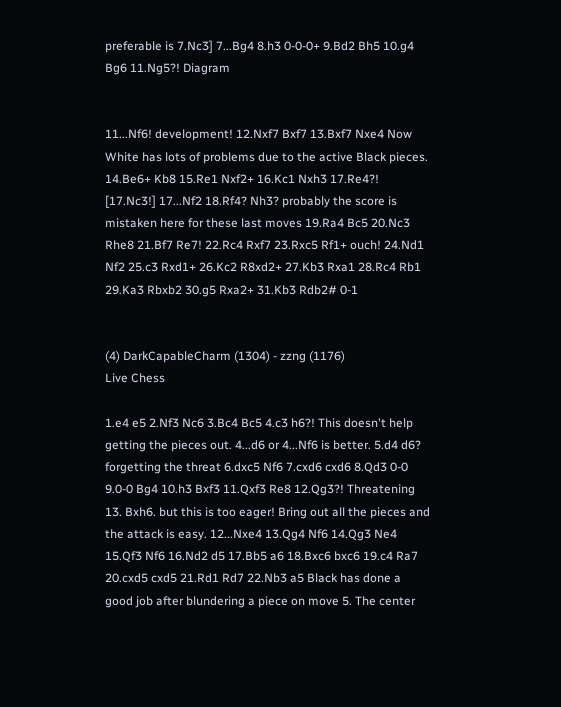preferable is 7.Nc3] 7...Bg4 8.h3 0-0-0+ 9.Bd2 Bh5 10.g4 Bg6 11.Ng5?! Diagram


11...Nf6! development! 12.Nxf7 Bxf7 13.Bxf7 Nxe4 Now White has lots of problems due to the active Black pieces. 14.Be6+ Kb8 15.Re1 Nxf2+ 16.Kc1 Nxh3 17.Re4?! [17.Nc3!] 17...Nf2 18.Rf4? Nh3? probably the score is mistaken here for these last moves 19.Ra4 Bc5 20.Nc3 Rhe8 21.Bf7 Re7! 22.Rc4 Rxf7 23.Rxc5 Rf1+ ouch! 24.Nd1 Nf2 25.c3 Rxd1+ 26.Kc2 R8xd2+ 27.Kb3 Rxa1 28.Rc4 Rb1 29.Ka3 Rbxb2 30.g5 Rxa2+ 31.Kb3 Rdb2# 0-1


(4) DarkCapableCharm (1304) - zzng (1176)
Live Chess

1.e4 e5 2.Nf3 Nc6 3.Bc4 Bc5 4.c3 h6?! This doesn't help getting the pieces out. 4...d6 or 4...Nf6 is better. 5.d4 d6? forgetting the threat 6.dxc5 Nf6 7.cxd6 cxd6 8.Qd3 0-0 9.0-0 Bg4 10.h3 Bxf3 11.Qxf3 Re8 12.Qg3?! Threatening 13. Bxh6. but this is too eager! Bring out all the pieces and the attack is easy. 12...Nxe4 13.Qg4 Nf6 14.Qg3 Ne4 15.Qf3 Nf6 16.Nd2 d5 17.Bb5 a6 18.Bxc6 bxc6 19.c4 Ra7 20.cxd5 cxd5 21.Rd1 Rd7 22.Nb3 a5 Black has done a good job after blundering a piece on move 5. The center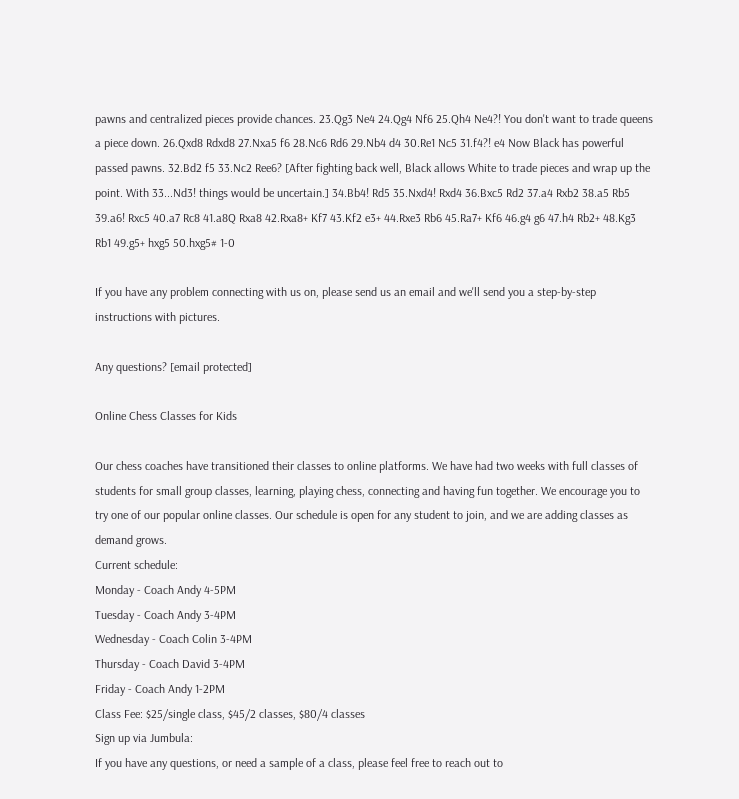pawns and centralized pieces provide chances. 23.Qg3 Ne4 24.Qg4 Nf6 25.Qh4 Ne4?! You don't want to trade queens a piece down. 26.Qxd8 Rdxd8 27.Nxa5 f6 28.Nc6 Rd6 29.Nb4 d4 30.Re1 Nc5 31.f4?! e4 Now Black has powerful passed pawns. 32.Bd2 f5 33.Nc2 Ree6? [After fighting back well, Black allows White to trade pieces and wrap up the point. With 33...Nd3! things would be uncertain.] 34.Bb4! Rd5 35.Nxd4! Rxd4 36.Bxc5 Rd2 37.a4 Rxb2 38.a5 Rb5 39.a6! Rxc5 40.a7 Rc8 41.a8Q Rxa8 42.Rxa8+ Kf7 43.Kf2 e3+ 44.Rxe3 Rb6 45.Ra7+ Kf6 46.g4 g6 47.h4 Rb2+ 48.Kg3 Rb1 49.g5+ hxg5 50.hxg5# 1-0

If you have any problem connecting with us on, please send us an email and we'll send you a step-by-step instructions with pictures.

Any questions? [email protected]

Online Chess Classes for Kids

Our chess coaches have transitioned their classes to online platforms. We have had two weeks with full classes of students for small group classes, learning, playing chess, connecting and having fun together. We encourage you to try one of our popular online classes. Our schedule is open for any student to join, and we are adding classes as demand grows.
Current schedule:
Monday - Coach Andy 4-5PM
Tuesday - Coach Andy 3-4PM
Wednesday - Coach Colin 3-4PM
Thursday - Coach David 3-4PM
Friday - Coach Andy 1-2PM
Class Fee: $25/single class, $45/2 classes, $80/4 classes
Sign up via Jumbula:
If you have any questions, or need a sample of a class, please feel free to reach out to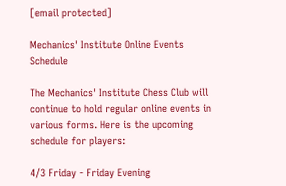[email protected]

Mechanics' Institute Online Events Schedule

The Mechanics' Institute Chess Club will continue to hold regular online events in various forms. Here is the upcoming schedule for players:

4/3 Friday - Friday Evening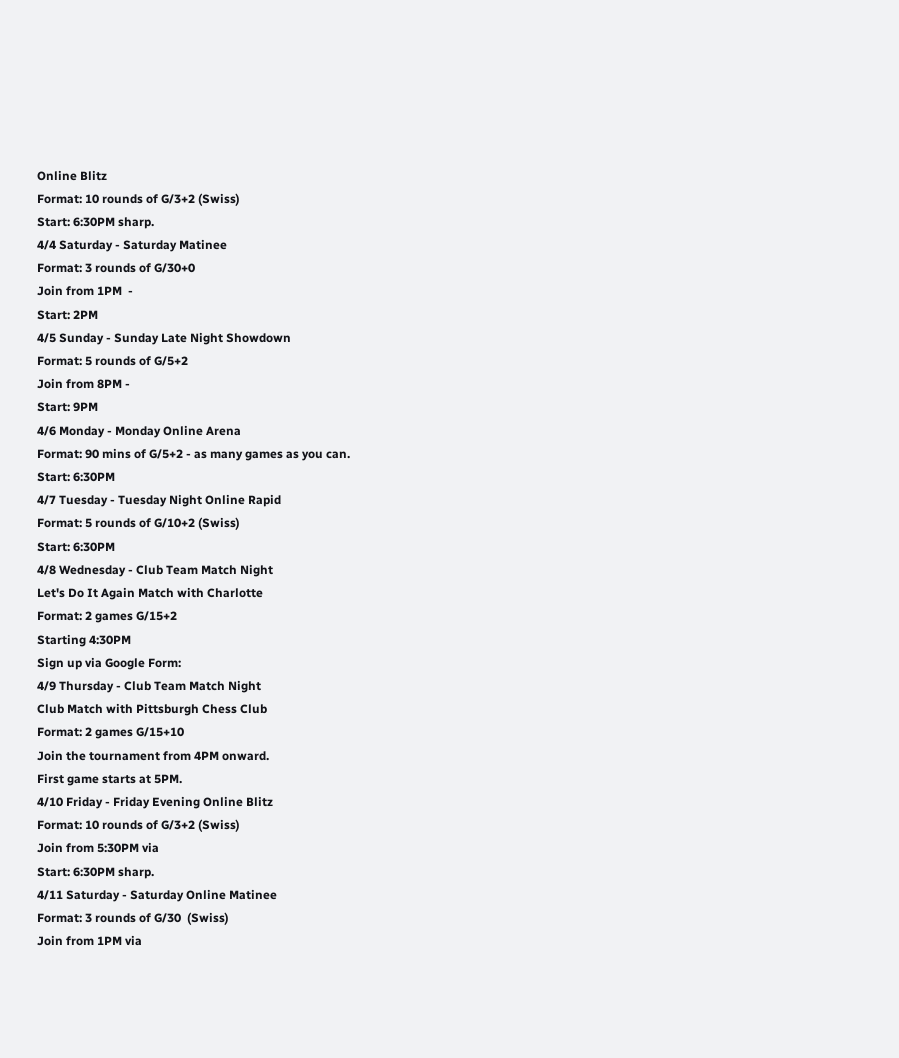Online Blitz
Format: 10 rounds of G/3+2 (Swiss)
Start: 6:30PM sharp.
4/4 Saturday - Saturday Matinee
Format: 3 rounds of G/30+0
Join from 1PM  -
Start: 2PM
4/5 Sunday - Sunday Late Night Showdown
Format: 5 rounds of G/5+2
Join from 8PM -
Start: 9PM
4/6 Monday - Monday Online Arena
Format: 90 mins of G/5+2 - as many games as you can.
Start: 6:30PM
4/7 Tuesday - Tuesday Night Online Rapid
Format: 5 rounds of G/10+2 (Swiss)
Start: 6:30PM
4/8 Wednesday - Club Team Match Night
Let's Do It Again Match with Charlotte
Format: 2 games G/15+2
Starting 4:30PM
Sign up via Google Form:
4/9 Thursday - Club Team Match Night
Club Match with Pittsburgh Chess Club
Format: 2 games G/15+10
Join the tournament from 4PM onward.
First game starts at 5PM.
4/10 Friday - Friday Evening Online Blitz
Format: 10 rounds of G/3+2 (Swiss)
Join from 5:30PM via
Start: 6:30PM sharp.
4/11 Saturday - Saturday Online Matinee
Format: 3 rounds of G/30  (Swiss)
Join from 1PM via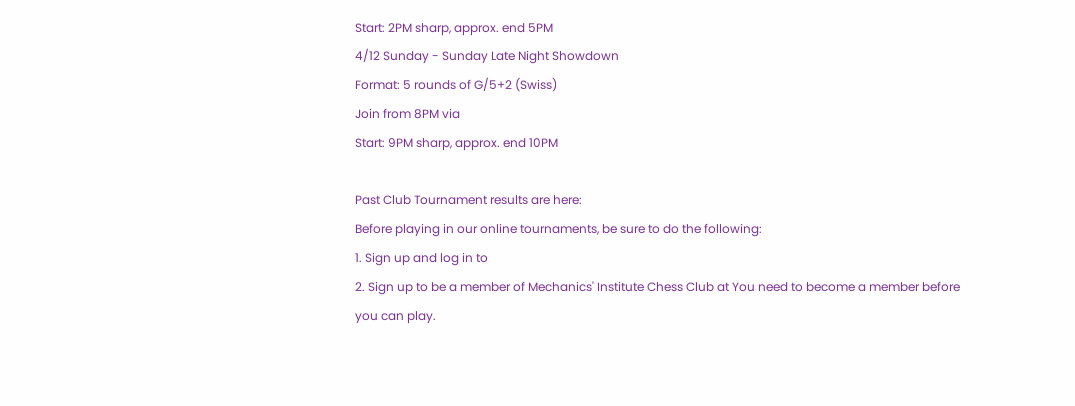Start: 2PM sharp, approx. end 5PM
4/12 Sunday - Sunday Late Night Showdown
Format: 5 rounds of G/5+2 (Swiss)
Join from 8PM via
Start: 9PM sharp, approx. end 10PM

Past Club Tournament results are here:
Before playing in our online tournaments, be sure to do the following:
1. Sign up and log in to
2. Sign up to be a member of Mechanics' Institute Chess Club at You need to become a member before you can play.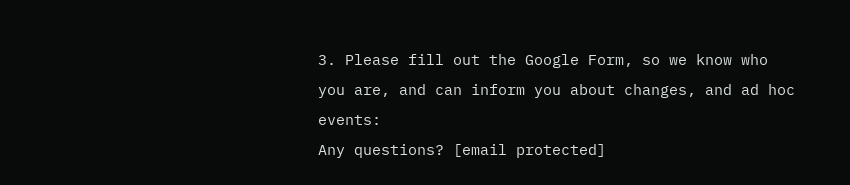3. Please fill out the Google Form, so we know who you are, and can inform you about changes, and ad hoc events:
Any questions? [email protected]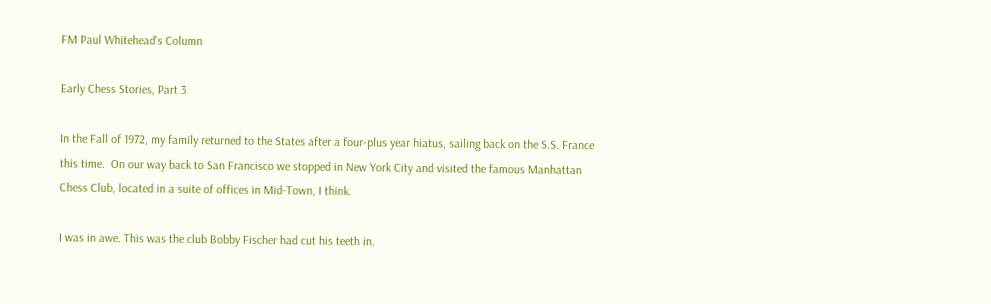FM Paul Whitehead's Column

Early Chess Stories, Part 3

In the Fall of 1972, my family returned to the States after a four-plus year hiatus, sailing back on the S.S. France this time.  On our way back to San Francisco we stopped in New York City and visited the famous Manhattan Chess Club, located in a suite of offices in Mid-Town, I think.

I was in awe. This was the club Bobby Fischer had cut his teeth in.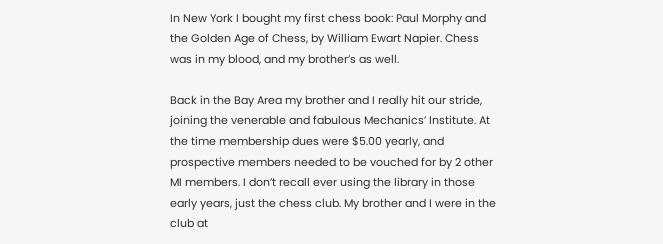In New York I bought my first chess book: Paul Morphy and the Golden Age of Chess, by William Ewart Napier. Chess was in my blood, and my brother’s as well.

Back in the Bay Area my brother and I really hit our stride, joining the venerable and fabulous Mechanics’ Institute. At the time membership dues were $5.00 yearly, and prospective members needed to be vouched for by 2 other MI members. I don’t recall ever using the library in those early years, just the chess club. My brother and I were in the club at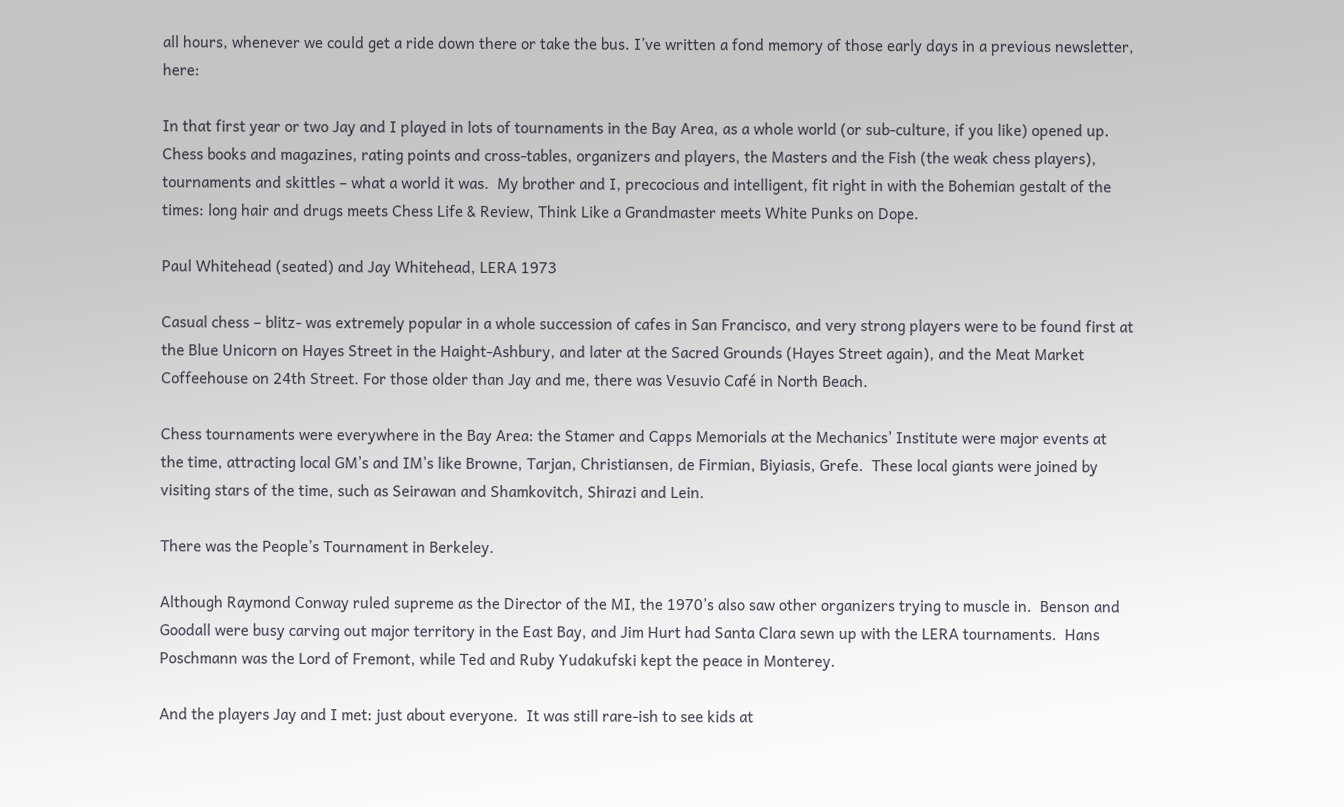all hours, whenever we could get a ride down there or take the bus. I’ve written a fond memory of those early days in a previous newsletter, here:

In that first year or two Jay and I played in lots of tournaments in the Bay Area, as a whole world (or sub-culture, if you like) opened up.  Chess books and magazines, rating points and cross-tables, organizers and players, the Masters and the Fish (the weak chess players), tournaments and skittles – what a world it was.  My brother and I, precocious and intelligent, fit right in with the Bohemian gestalt of the times: long hair and drugs meets Chess Life & Review, Think Like a Grandmaster meets White Punks on Dope.

Paul Whitehead (seated) and Jay Whitehead, LERA 1973

Casual chess – blitz- was extremely popular in a whole succession of cafes in San Francisco, and very strong players were to be found first at the Blue Unicorn on Hayes Street in the Haight-Ashbury, and later at the Sacred Grounds (Hayes Street again), and the Meat Market Coffeehouse on 24th Street. For those older than Jay and me, there was Vesuvio Café in North Beach.

Chess tournaments were everywhere in the Bay Area: the Stamer and Capps Memorials at the Mechanics’ Institute were major events at the time, attracting local GM’s and IM’s like Browne, Tarjan, Christiansen, de Firmian, Biyiasis, Grefe.  These local giants were joined by visiting stars of the time, such as Seirawan and Shamkovitch, Shirazi and Lein.

There was the People’s Tournament in Berkeley.

Although Raymond Conway ruled supreme as the Director of the MI, the 1970’s also saw other organizers trying to muscle in.  Benson and Goodall were busy carving out major territory in the East Bay, and Jim Hurt had Santa Clara sewn up with the LERA tournaments.  Hans Poschmann was the Lord of Fremont, while Ted and Ruby Yudakufski kept the peace in Monterey.

And the players Jay and I met: just about everyone.  It was still rare-ish to see kids at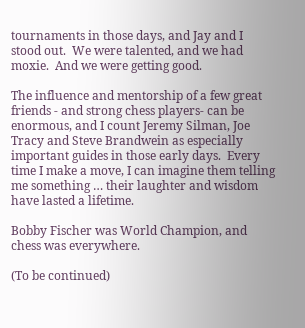tournaments in those days, and Jay and I stood out.  We were talented, and we had moxie.  And we were getting good.

The influence and mentorship of a few great friends - and strong chess players- can be enormous, and I count Jeremy Silman, Joe Tracy and Steve Brandwein as especially important guides in those early days.  Every time I make a move, I can imagine them telling me something … their laughter and wisdom have lasted a lifetime.

Bobby Fischer was World Champion, and chess was everywhere.

(To be continued)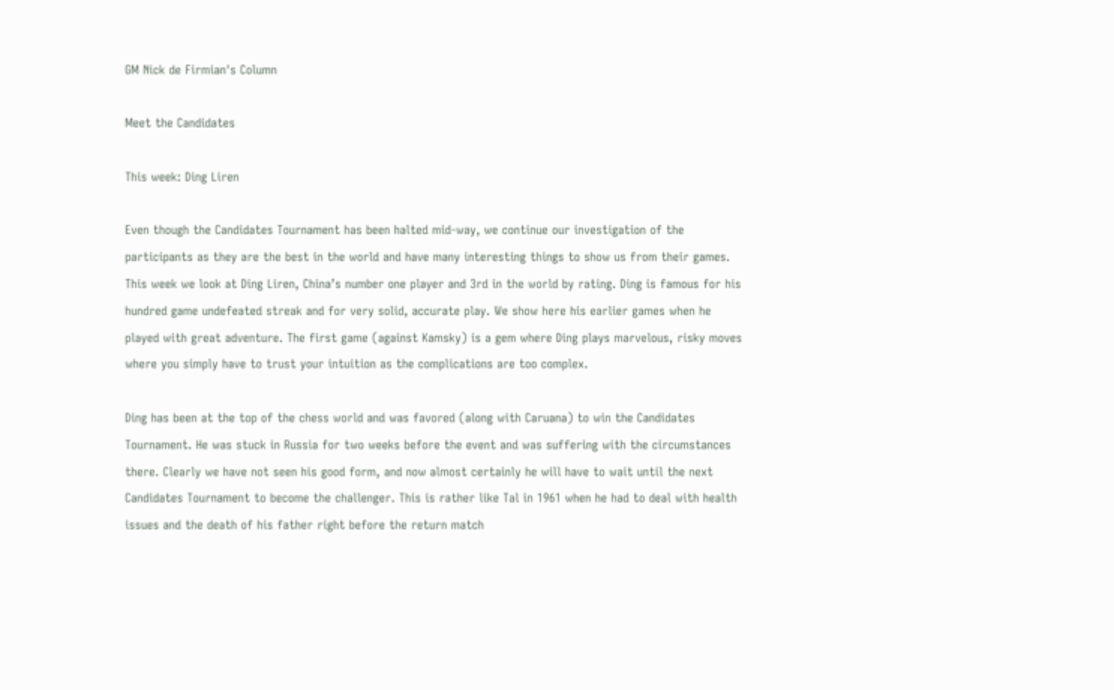GM Nick de Firmian's Column

Meet the Candidates

This week: Ding Liren

Even though the Candidates Tournament has been halted mid-way, we continue our investigation of the participants as they are the best in the world and have many interesting things to show us from their games. This week we look at Ding Liren, China’s number one player and 3rd in the world by rating. Ding is famous for his hundred game undefeated streak and for very solid, accurate play. We show here his earlier games when he played with great adventure. The first game (against Kamsky) is a gem where Ding plays marvelous, risky moves where you simply have to trust your intuition as the complications are too complex.

Ding has been at the top of the chess world and was favored (along with Caruana) to win the Candidates Tournament. He was stuck in Russia for two weeks before the event and was suffering with the circumstances there. Clearly we have not seen his good form, and now almost certainly he will have to wait until the next Candidates Tournament to become the challenger. This is rather like Tal in 1961 when he had to deal with health issues and the death of his father right before the return match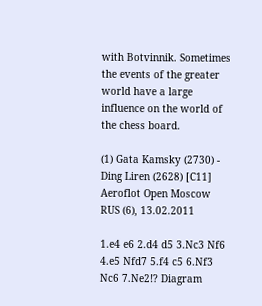with Botvinnik. Sometimes the events of the greater world have a large influence on the world of the chess board.

(1) Gata Kamsky (2730) - Ding Liren (2628) [C11]
Aeroflot Open Moscow RUS (6), 13.02.2011

1.e4 e6 2.d4 d5 3.Nc3 Nf6 4.e5 Nfd7 5.f4 c5 6.Nf3 Nc6 7.Ne2!? Diagram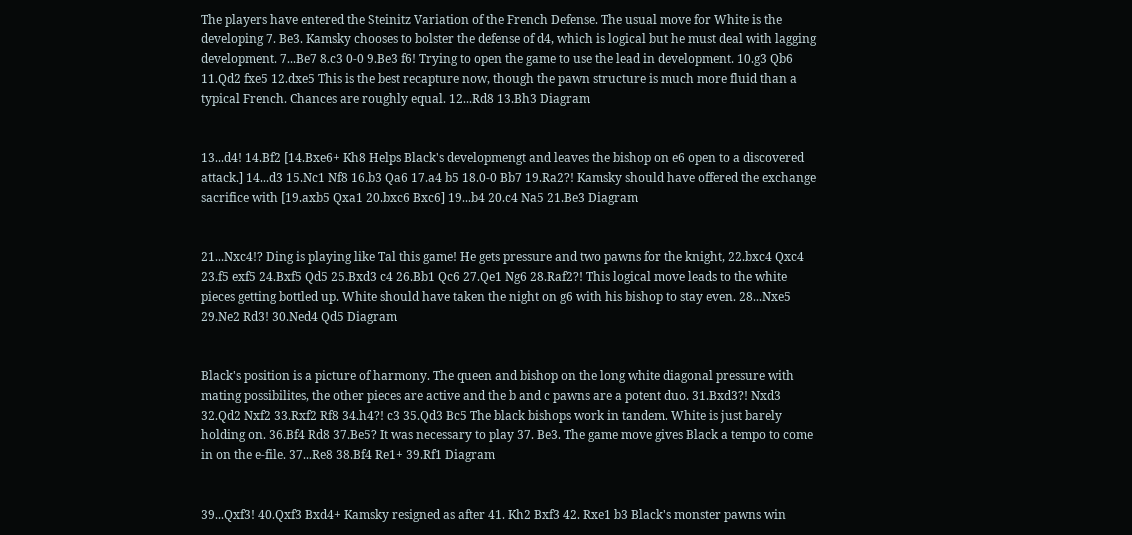The players have entered the Steinitz Variation of the French Defense. The usual move for White is the developing 7. Be3. Kamsky chooses to bolster the defense of d4, which is logical but he must deal with lagging development. 7...Be7 8.c3 0-0 9.Be3 f6! Trying to open the game to use the lead in development. 10.g3 Qb6 11.Qd2 fxe5 12.dxe5 This is the best recapture now, though the pawn structure is much more fluid than a typical French. Chances are roughly equal. 12...Rd8 13.Bh3 Diagram


13...d4! 14.Bf2 [14.Bxe6+ Kh8 Helps Black's developmengt and leaves the bishop on e6 open to a discovered attack.] 14...d3 15.Nc1 Nf8 16.b3 Qa6 17.a4 b5 18.0-0 Bb7 19.Ra2?! Kamsky should have offered the exchange sacrifice with [19.axb5 Qxa1 20.bxc6 Bxc6] 19...b4 20.c4 Na5 21.Be3 Diagram


21...Nxc4!? Ding is playing like Tal this game! He gets pressure and two pawns for the knight, 22.bxc4 Qxc4 23.f5 exf5 24.Bxf5 Qd5 25.Bxd3 c4 26.Bb1 Qc6 27.Qe1 Ng6 28.Raf2?! This logical move leads to the white pieces getting bottled up. White should have taken the night on g6 with his bishop to stay even. 28...Nxe5 29.Ne2 Rd3! 30.Ned4 Qd5 Diagram


Black's position is a picture of harmony. The queen and bishop on the long white diagonal pressure with mating possibilites, the other pieces are active and the b and c pawns are a potent duo. 31.Bxd3?! Nxd3 32.Qd2 Nxf2 33.Rxf2 Rf8 34.h4?! c3 35.Qd3 Bc5 The black bishops work in tandem. White is just barely holding on. 36.Bf4 Rd8 37.Be5? It was necessary to play 37. Be3. The game move gives Black a tempo to come in on the e-file. 37...Re8 38.Bf4 Re1+ 39.Rf1 Diagram


39...Qxf3! 40.Qxf3 Bxd4+ Kamsky resigned as after 41. Kh2 Bxf3 42. Rxe1 b3 Black's monster pawns win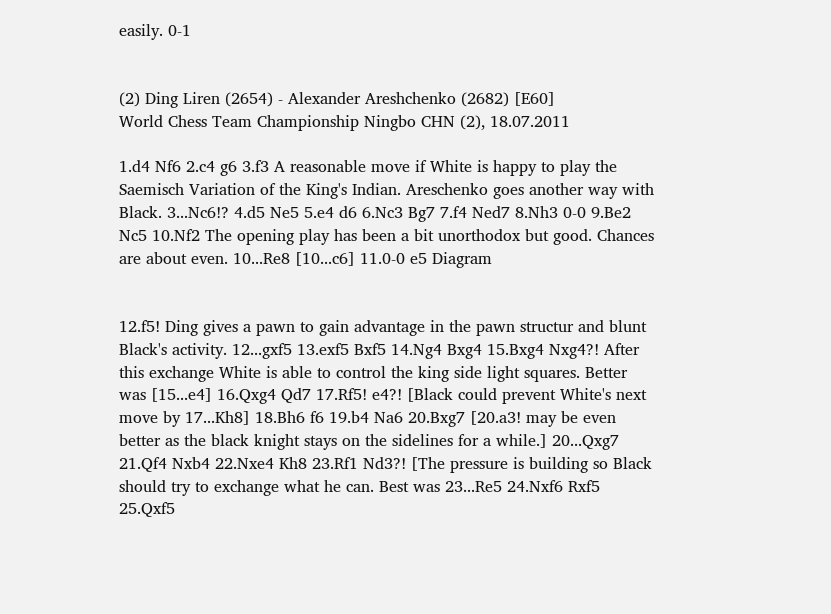easily. 0-1


(2) Ding Liren (2654) - Alexander Areshchenko (2682) [E60]
World Chess Team Championship Ningbo CHN (2), 18.07.2011

1.d4 Nf6 2.c4 g6 3.f3 A reasonable move if White is happy to play the Saemisch Variation of the King's Indian. Areschenko goes another way with Black. 3...Nc6!? 4.d5 Ne5 5.e4 d6 6.Nc3 Bg7 7.f4 Ned7 8.Nh3 0-0 9.Be2 Nc5 10.Nf2 The opening play has been a bit unorthodox but good. Chances are about even. 10...Re8 [10...c6] 11.0-0 e5 Diagram


12.f5! Ding gives a pawn to gain advantage in the pawn structur and blunt Black's activity. 12...gxf5 13.exf5 Bxf5 14.Ng4 Bxg4 15.Bxg4 Nxg4?! After this exchange White is able to control the king side light squares. Better was [15...e4] 16.Qxg4 Qd7 17.Rf5! e4?! [Black could prevent White's next move by 17...Kh8] 18.Bh6 f6 19.b4 Na6 20.Bxg7 [20.a3! may be even better as the black knight stays on the sidelines for a while.] 20...Qxg7 21.Qf4 Nxb4 22.Nxe4 Kh8 23.Rf1 Nd3?! [The pressure is building so Black should try to exchange what he can. Best was 23...Re5 24.Nxf6 Rxf5 25.Qxf5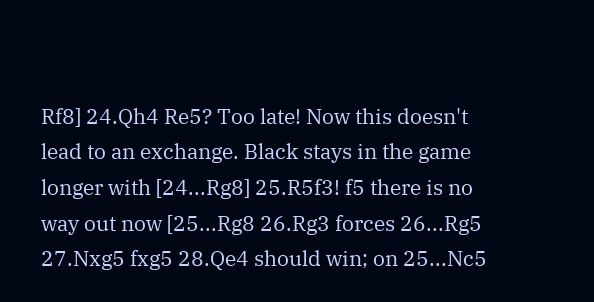Rf8] 24.Qh4 Re5? Too late! Now this doesn't lead to an exchange. Black stays in the game longer with [24...Rg8] 25.R5f3! f5 there is no way out now [25...Rg8 26.Rg3 forces 26...Rg5 27.Nxg5 fxg5 28.Qe4 should win; on 25...Nc5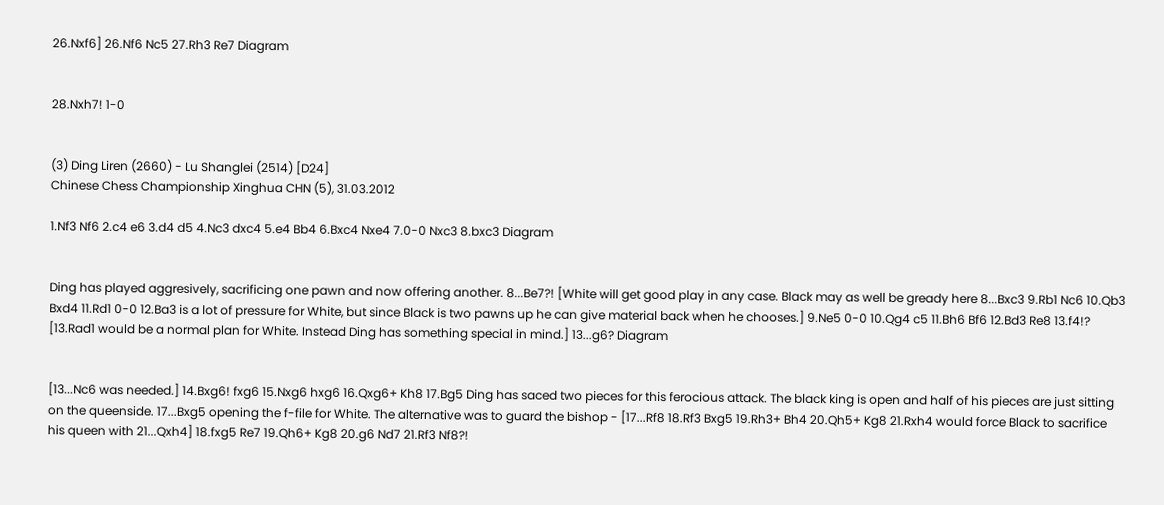26.Nxf6] 26.Nf6 Nc5 27.Rh3 Re7 Diagram


28.Nxh7! 1-0


(3) Ding Liren (2660) - Lu Shanglei (2514) [D24]
Chinese Chess Championship Xinghua CHN (5), 31.03.2012

1.Nf3 Nf6 2.c4 e6 3.d4 d5 4.Nc3 dxc4 5.e4 Bb4 6.Bxc4 Nxe4 7.0-0 Nxc3 8.bxc3 Diagram


Ding has played aggresively, sacrificing one pawn and now offering another. 8...Be7?! [White will get good play in any case. Black may as well be gready here 8...Bxc3 9.Rb1 Nc6 10.Qb3 Bxd4 11.Rd1 0-0 12.Ba3 is a lot of pressure for White, but since Black is two pawns up he can give material back when he chooses.] 9.Ne5 0-0 10.Qg4 c5 11.Bh6 Bf6 12.Bd3 Re8 13.f4!? [13.Rad1 would be a normal plan for White. Instead Ding has something special in mind.] 13...g6? Diagram


[13...Nc6 was needed.] 14.Bxg6! fxg6 15.Nxg6 hxg6 16.Qxg6+ Kh8 17.Bg5 Ding has saced two pieces for this ferocious attack. The black king is open and half of his pieces are just sitting on the queenside. 17...Bxg5 opening the f-file for White. The alternative was to guard the bishop - [17...Rf8 18.Rf3 Bxg5 19.Rh3+ Bh4 20.Qh5+ Kg8 21.Rxh4 would force Black to sacrifice his queen with 21...Qxh4] 18.fxg5 Re7 19.Qh6+ Kg8 20.g6 Nd7 21.Rf3 Nf8?!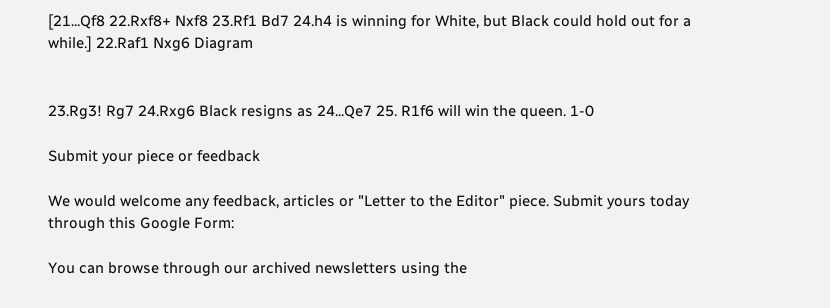[21...Qf8 22.Rxf8+ Nxf8 23.Rf1 Bd7 24.h4 is winning for White, but Black could hold out for a while.] 22.Raf1 Nxg6 Diagram


23.Rg3! Rg7 24.Rxg6 Black resigns as 24...Qe7 25. R1f6 will win the queen. 1-0

Submit your piece or feedback

We would welcome any feedback, articles or "Letter to the Editor" piece. Submit yours today through this Google Form:

You can browse through our archived newsletters using the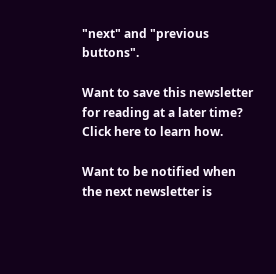"next" and "previous buttons".

Want to save this newsletter for reading at a later time? Click here to learn how.

Want to be notified when the next newsletter is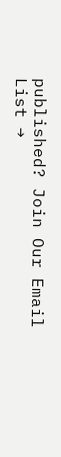published? Join Our Email List →